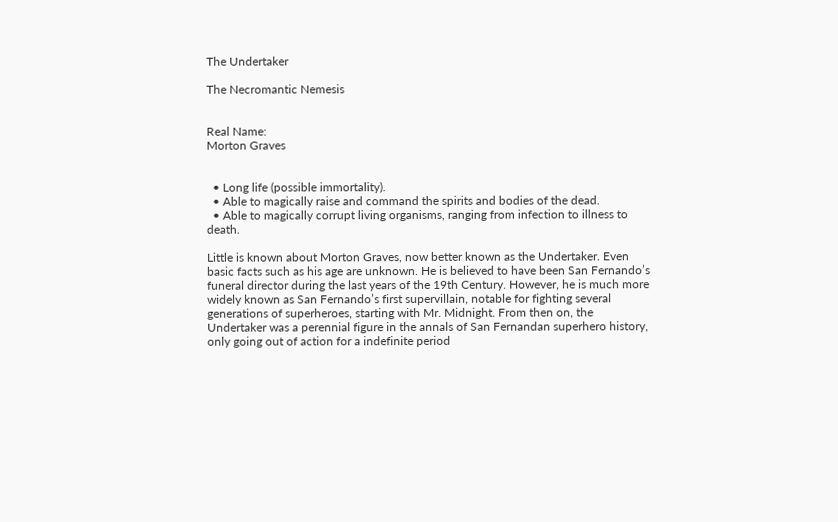The Undertaker

The Necromantic Nemesis


Real Name:
Morton Graves


  • Long life (possible immortality).
  • Able to magically raise and command the spirits and bodies of the dead.
  • Able to magically corrupt living organisms, ranging from infection to illness to death.

Little is known about Morton Graves, now better known as the Undertaker. Even basic facts such as his age are unknown. He is believed to have been San Fernando’s funeral director during the last years of the 19th Century. However, he is much more widely known as San Fernando’s first supervillain, notable for fighting several generations of superheroes, starting with Mr. Midnight. From then on, the Undertaker was a perennial figure in the annals of San Fernandan superhero history, only going out of action for a indefinite period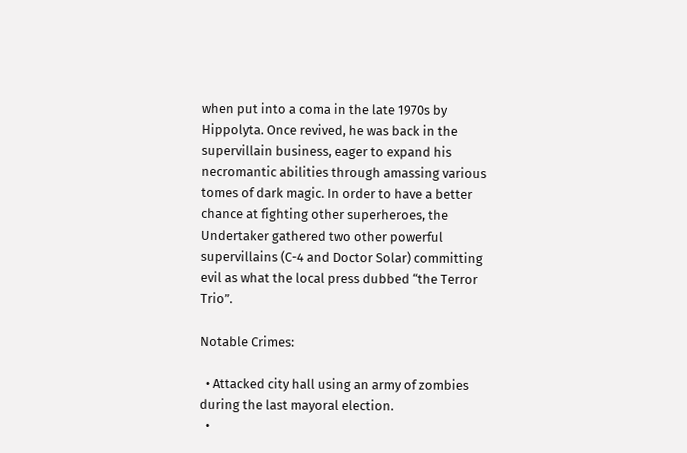when put into a coma in the late 1970s by Hippolyta. Once revived, he was back in the supervillain business, eager to expand his necromantic abilities through amassing various tomes of dark magic. In order to have a better chance at fighting other superheroes, the Undertaker gathered two other powerful supervillains (C-4 and Doctor Solar) committing evil as what the local press dubbed “the Terror Trio”.

Notable Crimes:

  • Attacked city hall using an army of zombies during the last mayoral election.
  •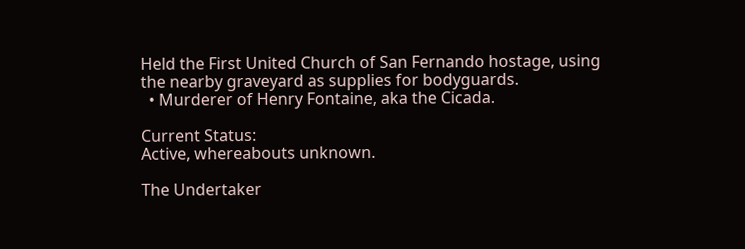Held the First United Church of San Fernando hostage, using the nearby graveyard as supplies for bodyguards.
  • Murderer of Henry Fontaine, aka the Cicada.

Current Status:
Active, whereabouts unknown.

The Undertaker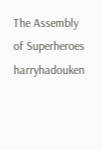The Assembly of Superheroes harryhadouken